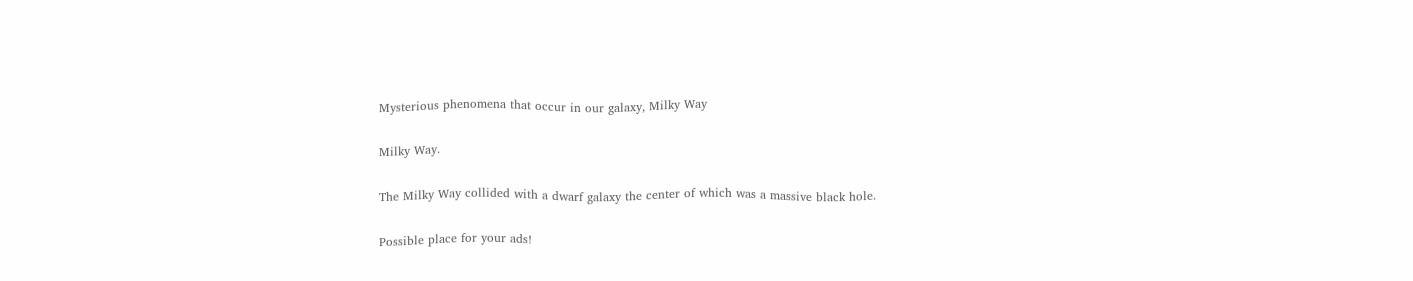Mysterious phenomena that occur in our galaxy, Milky Way

Milky Way.

The Milky Way collided with a dwarf galaxy the center of which was a massive black hole.

Possible place for your ads!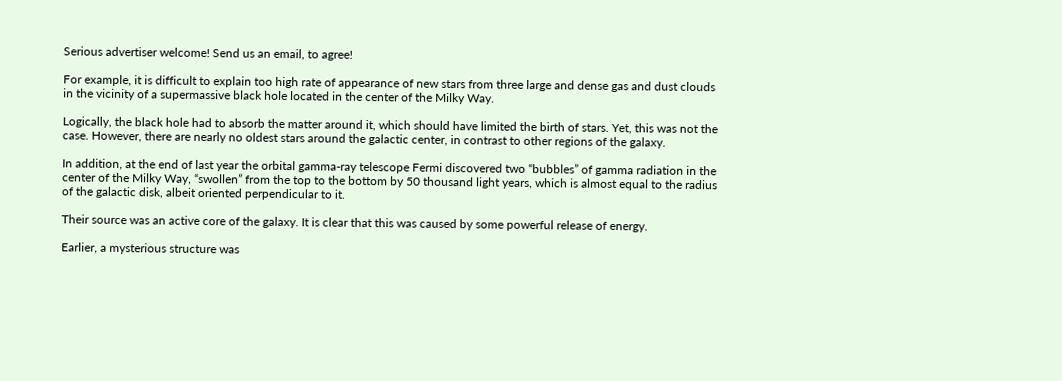Serious advertiser welcome! Send us an email, to agree!

For example, it is difficult to explain too high rate of appearance of new stars from three large and dense gas and dust clouds in the vicinity of a supermassive black hole located in the center of the Milky Way.

Logically, the black hole had to absorb the matter around it, which should have limited the birth of stars. Yet, this was not the case. However, there are nearly no oldest stars around the galactic center, in contrast to other regions of the galaxy.

In addition, at the end of last year the orbital gamma-ray telescope Fermi discovered two “bubbles” of gamma radiation in the center of the Milky Way, “swollen” from the top to the bottom by 50 thousand light years, which is almost equal to the radius of the galactic disk, albeit oriented perpendicular to it.

Their source was an active core of the galaxy. It is clear that this was caused by some powerful release of energy.

Earlier, a mysterious structure was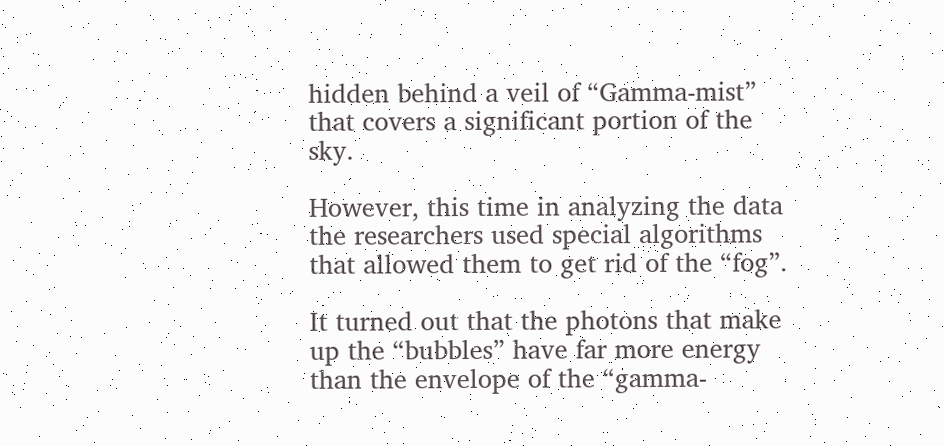hidden behind a veil of “Gamma-mist” that covers a significant portion of the sky.

However, this time in analyzing the data the researchers used special algorithms that allowed them to get rid of the “fog”.

It turned out that the photons that make up the “bubbles” have far more energy than the envelope of the “gamma-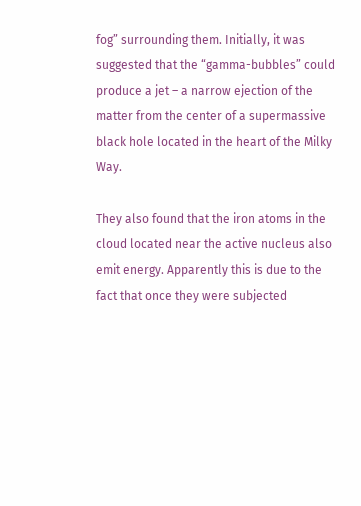fog” surrounding them. Initially, it was suggested that the “gamma-bubbles” could produce a jet – a narrow ejection of the matter from the center of a supermassive black hole located in the heart of the Milky Way.

They also found that the iron atoms in the cloud located near the active nucleus also emit energy. Apparently this is due to the fact that once they were subjected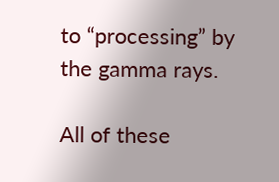to “processing” by the gamma rays.

All of these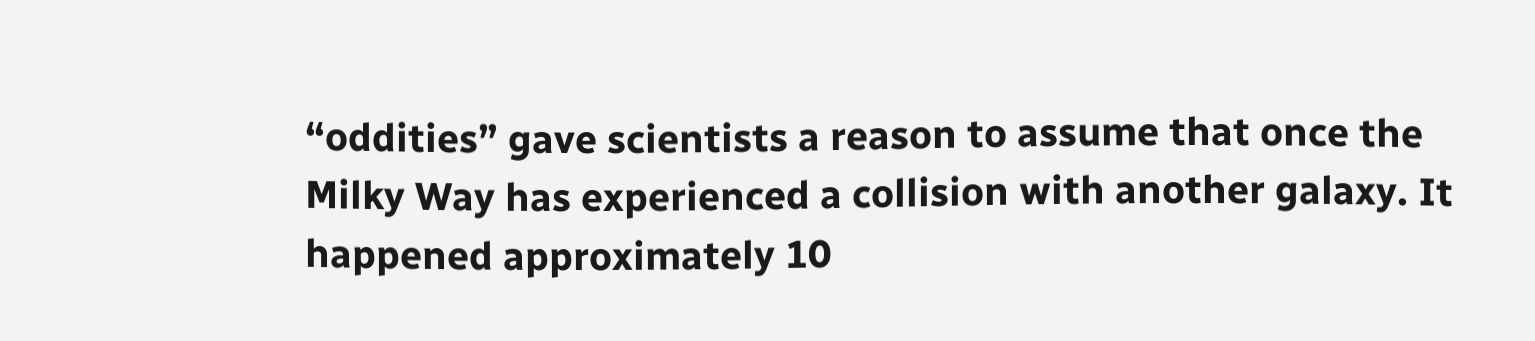“oddities” gave scientists a reason to assume that once the Milky Way has experienced a collision with another galaxy. It happened approximately 10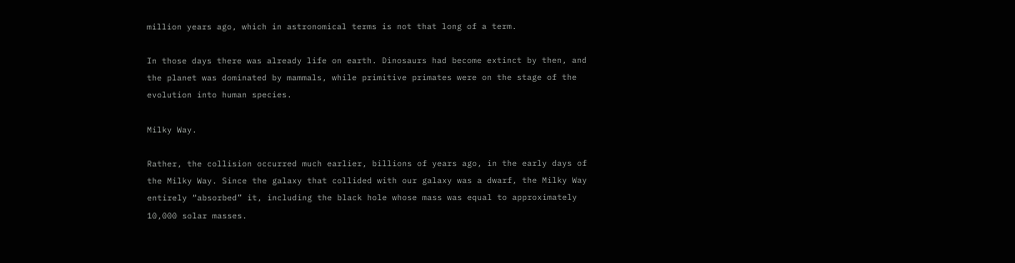million years ago, which in astronomical terms is not that long of a term.

In those days there was already life on earth. Dinosaurs had become extinct by then, and the planet was dominated by mammals, while primitive primates were on the stage of the evolution into human species.

Milky Way.

Rather, the collision occurred much earlier, billions of years ago, in the early days of the Milky Way. Since the galaxy that collided with our galaxy was a dwarf, the Milky Way entirely “absorbed” it, including the black hole whose mass was equal to approximately 10,000 solar masses.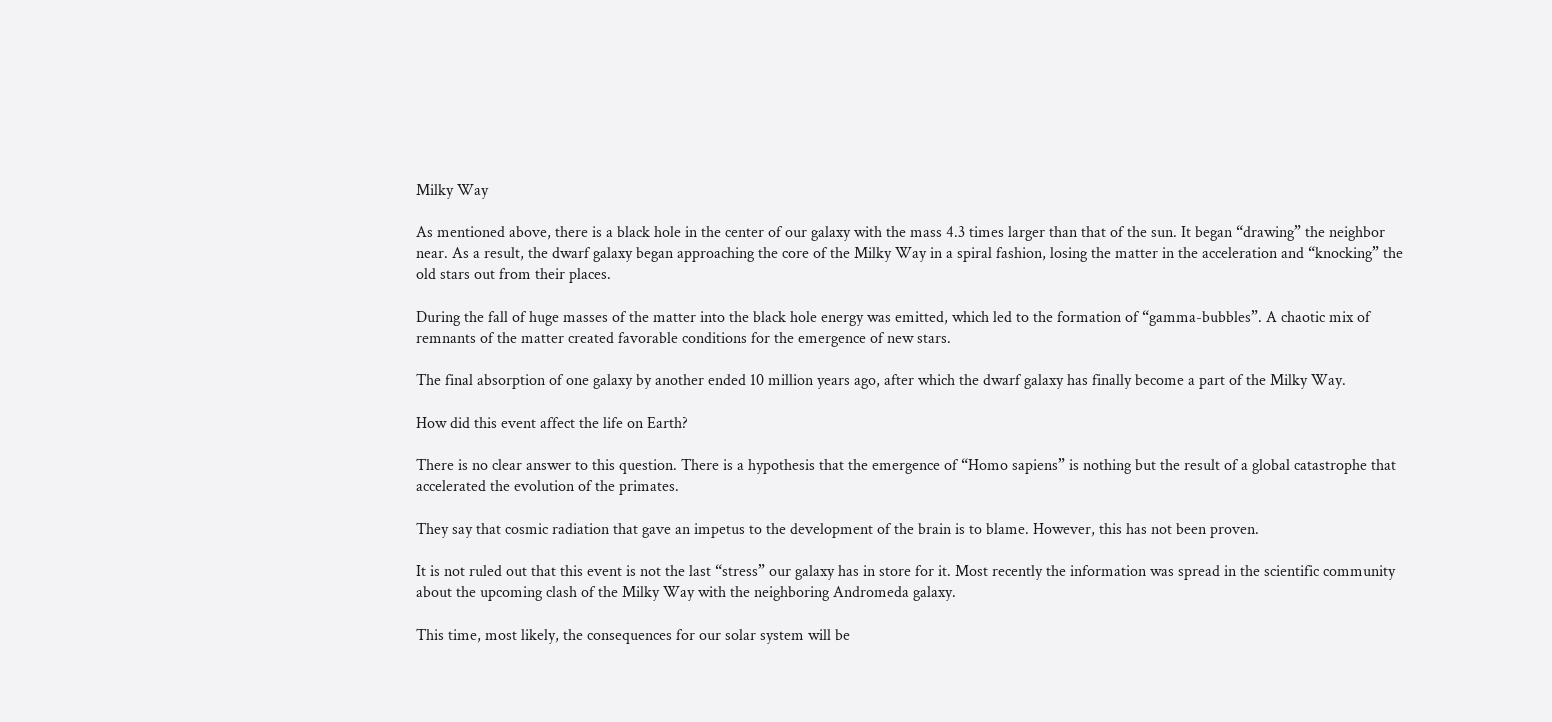Milky Way

As mentioned above, there is a black hole in the center of our galaxy with the mass 4.3 times larger than that of the sun. It began “drawing” the neighbor near. As a result, the dwarf galaxy began approaching the core of the Milky Way in a spiral fashion, losing the matter in the acceleration and “knocking” the old stars out from their places.

During the fall of huge masses of the matter into the black hole energy was emitted, which led to the formation of “gamma-bubbles”. A chaotic mix of remnants of the matter created favorable conditions for the emergence of new stars.

The final absorption of one galaxy by another ended 10 million years ago, after which the dwarf galaxy has finally become a part of the Milky Way.

How did this event affect the life on Earth?

There is no clear answer to this question. There is a hypothesis that the emergence of “Homo sapiens” is nothing but the result of a global catastrophe that accelerated the evolution of the primates.

They say that cosmic radiation that gave an impetus to the development of the brain is to blame. However, this has not been proven.

It is not ruled out that this event is not the last “stress” our galaxy has in store for it. Most recently the information was spread in the scientific community about the upcoming clash of the Milky Way with the neighboring Andromeda galaxy.

This time, most likely, the consequences for our solar system will be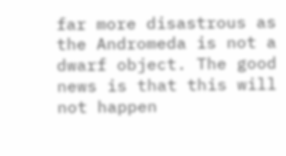far more disastrous as the Andromeda is not a dwarf object. The good news is that this will not happen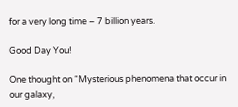for a very long time – 7 billion years.

Good Day You!

One thought on “Mysterious phenomena that occur in our galaxy,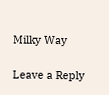Milky Way

Leave a Reply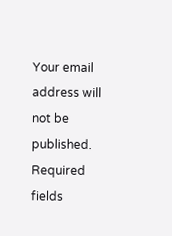Your email address will not be published. Required fields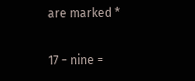are marked *

17 − nine =